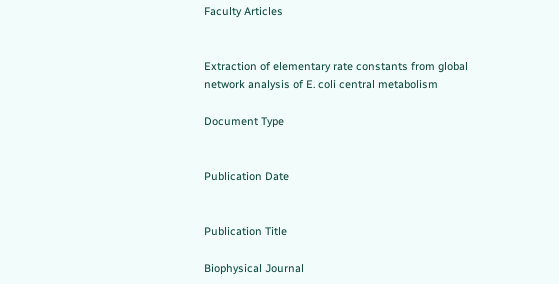Faculty Articles


Extraction of elementary rate constants from global network analysis of E. coli central metabolism

Document Type


Publication Date


Publication Title

Biophysical Journal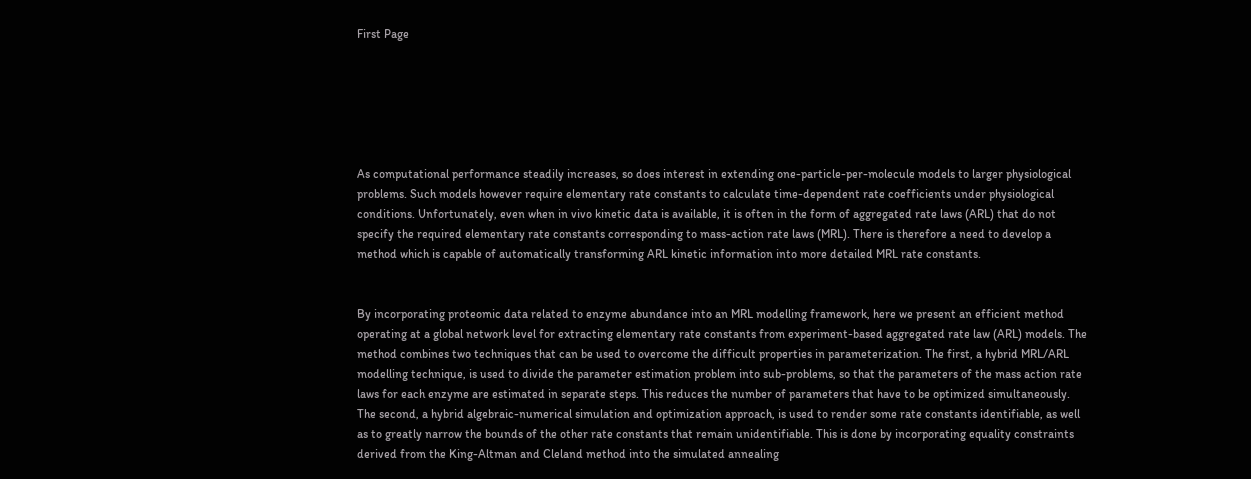First Page






As computational performance steadily increases, so does interest in extending one-particle-per-molecule models to larger physiological problems. Such models however require elementary rate constants to calculate time-dependent rate coefficients under physiological conditions. Unfortunately, even when in vivo kinetic data is available, it is often in the form of aggregated rate laws (ARL) that do not specify the required elementary rate constants corresponding to mass-action rate laws (MRL). There is therefore a need to develop a method which is capable of automatically transforming ARL kinetic information into more detailed MRL rate constants.


By incorporating proteomic data related to enzyme abundance into an MRL modelling framework, here we present an efficient method operating at a global network level for extracting elementary rate constants from experiment-based aggregated rate law (ARL) models. The method combines two techniques that can be used to overcome the difficult properties in parameterization. The first, a hybrid MRL/ARL modelling technique, is used to divide the parameter estimation problem into sub-problems, so that the parameters of the mass action rate laws for each enzyme are estimated in separate steps. This reduces the number of parameters that have to be optimized simultaneously. The second, a hybrid algebraic-numerical simulation and optimization approach, is used to render some rate constants identifiable, as well as to greatly narrow the bounds of the other rate constants that remain unidentifiable. This is done by incorporating equality constraints derived from the King-Altman and Cleland method into the simulated annealing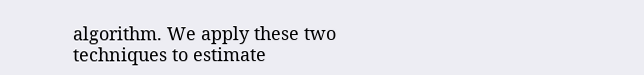algorithm. We apply these two techniques to estimate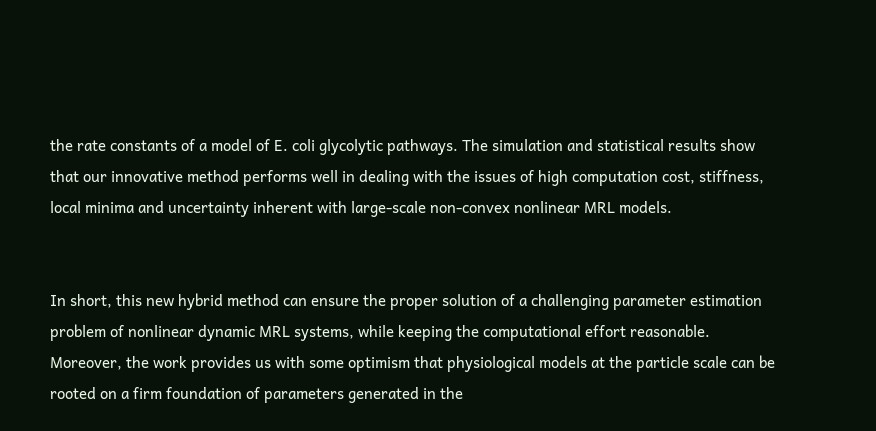the rate constants of a model of E. coli glycolytic pathways. The simulation and statistical results show that our innovative method performs well in dealing with the issues of high computation cost, stiffness, local minima and uncertainty inherent with large-scale non-convex nonlinear MRL models.


In short, this new hybrid method can ensure the proper solution of a challenging parameter estimation problem of nonlinear dynamic MRL systems, while keeping the computational effort reasonable. Moreover, the work provides us with some optimism that physiological models at the particle scale can be rooted on a firm foundation of parameters generated in the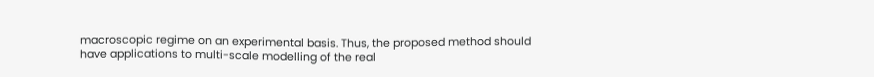macroscopic regime on an experimental basis. Thus, the proposed method should have applications to multi-scale modelling of the real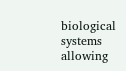biological systems allowing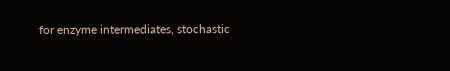for enzyme intermediates, stochastic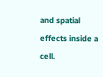and spatial effects inside a cell.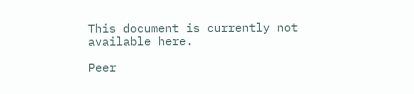This document is currently not available here.

Peer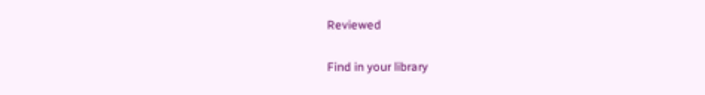Reviewed

Find in your library